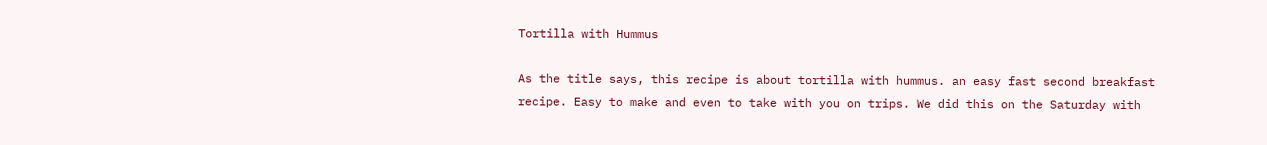Tortilla with Hummus

As the title says, this recipe is about tortilla with hummus. an easy fast second breakfast recipe. Easy to make and even to take with you on trips. We did this on the Saturday with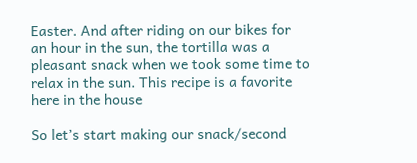Easter. And after riding on our bikes for an hour in the sun, the tortilla was a pleasant snack when we took some time to relax in the sun. This recipe is a favorite here in the house

So let’s start making our snack/second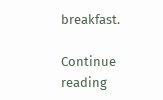breakfast.

Continue reading